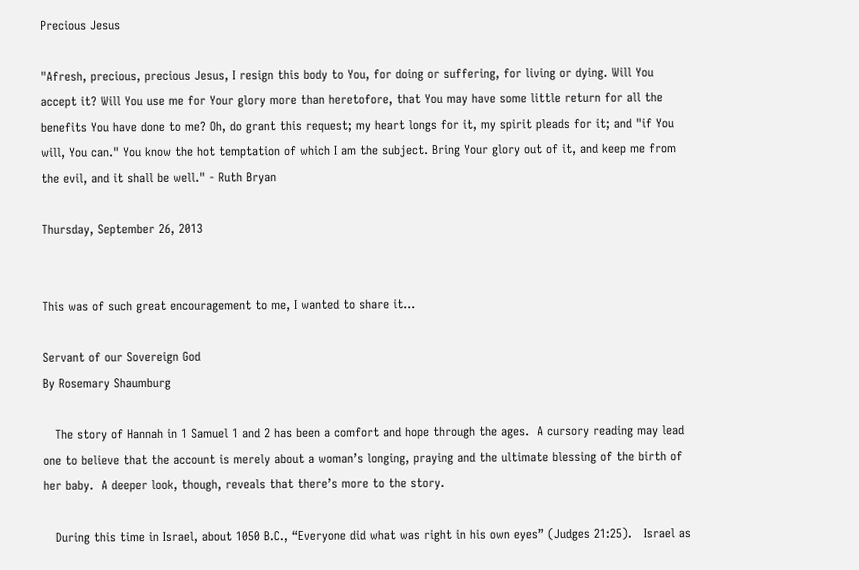Precious Jesus

"Afresh, precious, precious Jesus, I resign this body to You, for doing or suffering, for living or dying. Will You accept it? Will You use me for Your glory more than heretofore, that You may have some little return for all the benefits You have done to me? Oh, do grant this request; my heart longs for it, my spirit pleads for it; and "if You will, You can." You know the hot temptation of which I am the subject. Bring Your glory out of it, and keep me from the evil, and it shall be well." - Ruth Bryan

Thursday, September 26, 2013


This was of such great encouragement to me, I wanted to share it...

Servant of our Sovereign God
By Rosemary Shaumburg

   The story of Hannah in 1 Samuel 1 and 2 has been a comfort and hope through the ages.  A cursory reading may lead one to believe that the account is merely about a woman’s longing, praying and the ultimate blessing of the birth of her baby.  A deeper look, though, reveals that there’s more to the story.

   During this time in Israel, about 1050 B.C., “Everyone did what was right in his own eyes” (Judges 21:25).   Israel as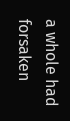a whole had forsaken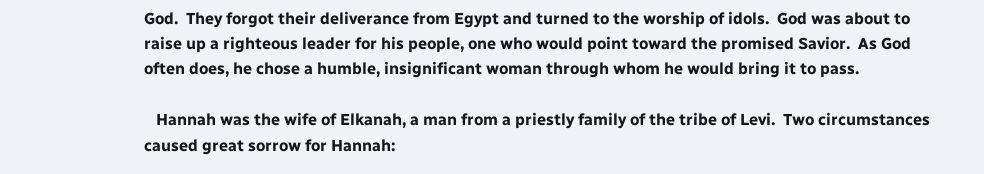God.  They forgot their deliverance from Egypt and turned to the worship of idols.  God was about to raise up a righteous leader for his people, one who would point toward the promised Savior.  As God often does, he chose a humble, insignificant woman through whom he would bring it to pass.

   Hannah was the wife of Elkanah, a man from a priestly family of the tribe of Levi.  Two circumstances caused great sorrow for Hannah: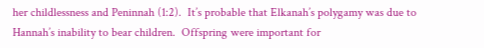her childlessness and Peninnah (1:2).  It’s probable that Elkanah’s polygamy was due to Hannah’s inability to bear children.  Offspring were important for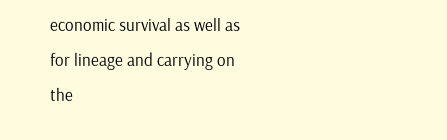economic survival as well as for lineage and carrying on the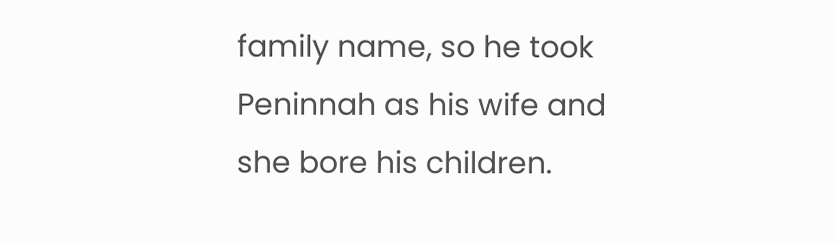family name, so he took Peninnah as his wife and she bore his children.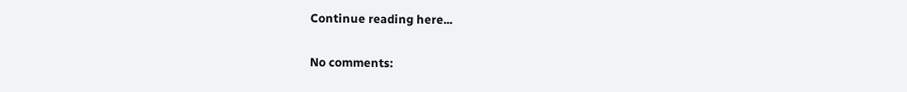Continue reading here...

No comments: